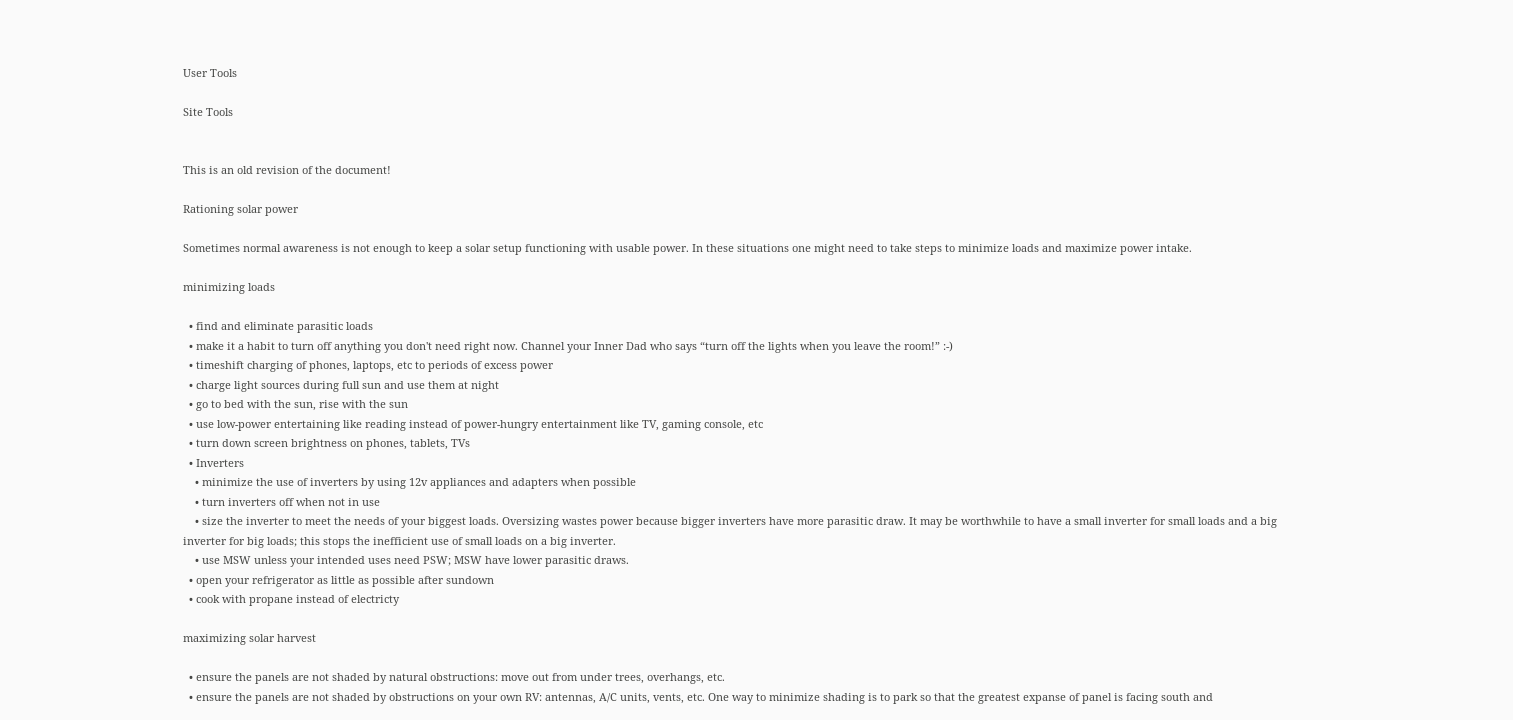User Tools

Site Tools


This is an old revision of the document!

Rationing solar power

Sometimes normal awareness is not enough to keep a solar setup functioning with usable power. In these situations one might need to take steps to minimize loads and maximize power intake.

minimizing loads

  • find and eliminate parasitic loads
  • make it a habit to turn off anything you don't need right now. Channel your Inner Dad who says “turn off the lights when you leave the room!” :-)
  • timeshift charging of phones, laptops, etc to periods of excess power
  • charge light sources during full sun and use them at night
  • go to bed with the sun, rise with the sun
  • use low-power entertaining like reading instead of power-hungry entertainment like TV, gaming console, etc
  • turn down screen brightness on phones, tablets, TVs
  • Inverters
    • minimize the use of inverters by using 12v appliances and adapters when possible
    • turn inverters off when not in use
    • size the inverter to meet the needs of your biggest loads. Oversizing wastes power because bigger inverters have more parasitic draw. It may be worthwhile to have a small inverter for small loads and a big inverter for big loads; this stops the inefficient use of small loads on a big inverter.
    • use MSW unless your intended uses need PSW; MSW have lower parasitic draws.
  • open your refrigerator as little as possible after sundown
  • cook with propane instead of electricty

maximizing solar harvest

  • ensure the panels are not shaded by natural obstructions: move out from under trees, overhangs, etc.
  • ensure the panels are not shaded by obstructions on your own RV: antennas, A/C units, vents, etc. One way to minimize shading is to park so that the greatest expanse of panel is facing south and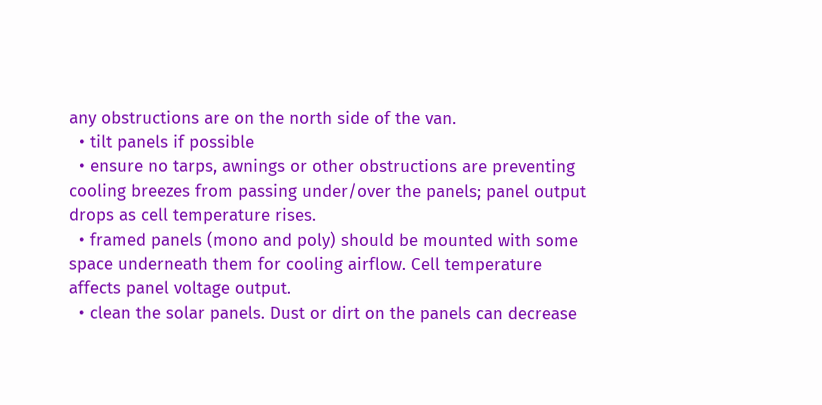any obstructions are on the north side of the van.
  • tilt panels if possible
  • ensure no tarps, awnings or other obstructions are preventing cooling breezes from passing under/over the panels; panel output drops as cell temperature rises.
  • framed panels (mono and poly) should be mounted with some space underneath them for cooling airflow. Cell temperature affects panel voltage output.
  • clean the solar panels. Dust or dirt on the panels can decrease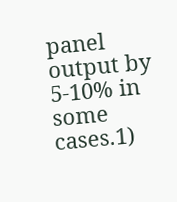panel output by 5-10% in some cases.1)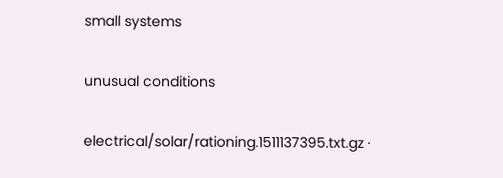small systems


unusual conditions


electrical/solar/rationing.1511137395.txt.gz ·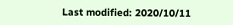Last modified: 2020/10/11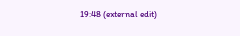19:48 (external edit)